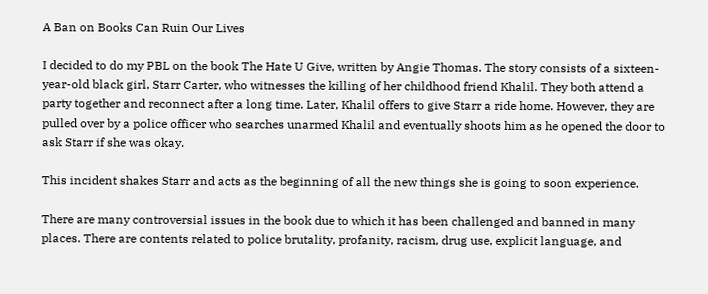A Ban on Books Can Ruin Our Lives

I decided to do my PBL on the book The Hate U Give, written by Angie Thomas. The story consists of a sixteen-year-old black girl, Starr Carter, who witnesses the killing of her childhood friend Khalil. They both attend a party together and reconnect after a long time. Later, Khalil offers to give Starr a ride home. However, they are pulled over by a police officer who searches unarmed Khalil and eventually shoots him as he opened the door to ask Starr if she was okay.

This incident shakes Starr and acts as the beginning of all the new things she is going to soon experience.

There are many controversial issues in the book due to which it has been challenged and banned in many places. There are contents related to police brutality, profanity, racism, drug use, explicit language, and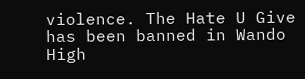violence. The Hate U Give has been banned in Wando High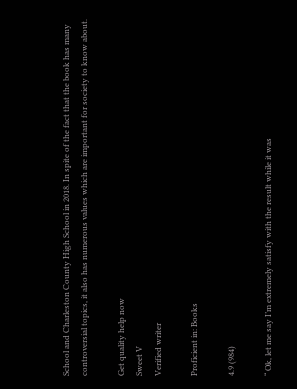School and Charleston County High School in 2018. In spite of the fact that the book has many controversial topics, it also has numerous values which are important for society to know about.

Get quality help now
Sweet V
Verified writer

Proficient in: Books

4.9 (984)

“ Ok, let me say I’m extremely satisfy with the result while it was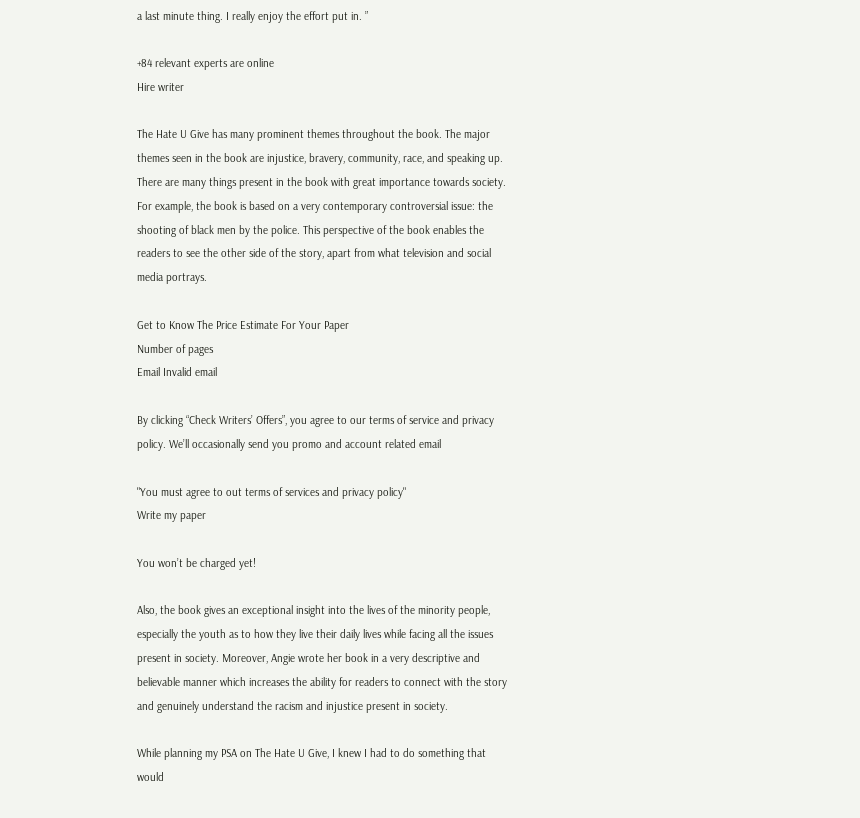a last minute thing. I really enjoy the effort put in. ”

+84 relevant experts are online
Hire writer

The Hate U Give has many prominent themes throughout the book. The major themes seen in the book are injustice, bravery, community, race, and speaking up. There are many things present in the book with great importance towards society. For example, the book is based on a very contemporary controversial issue: the shooting of black men by the police. This perspective of the book enables the readers to see the other side of the story, apart from what television and social media portrays.

Get to Know The Price Estimate For Your Paper
Number of pages
Email Invalid email

By clicking “Check Writers’ Offers”, you agree to our terms of service and privacy policy. We’ll occasionally send you promo and account related email

"You must agree to out terms of services and privacy policy"
Write my paper

You won’t be charged yet!

Also, the book gives an exceptional insight into the lives of the minority people, especially the youth as to how they live their daily lives while facing all the issues present in society. Moreover, Angie wrote her book in a very descriptive and believable manner which increases the ability for readers to connect with the story and genuinely understand the racism and injustice present in society.

While planning my PSA on The Hate U Give, I knew I had to do something that would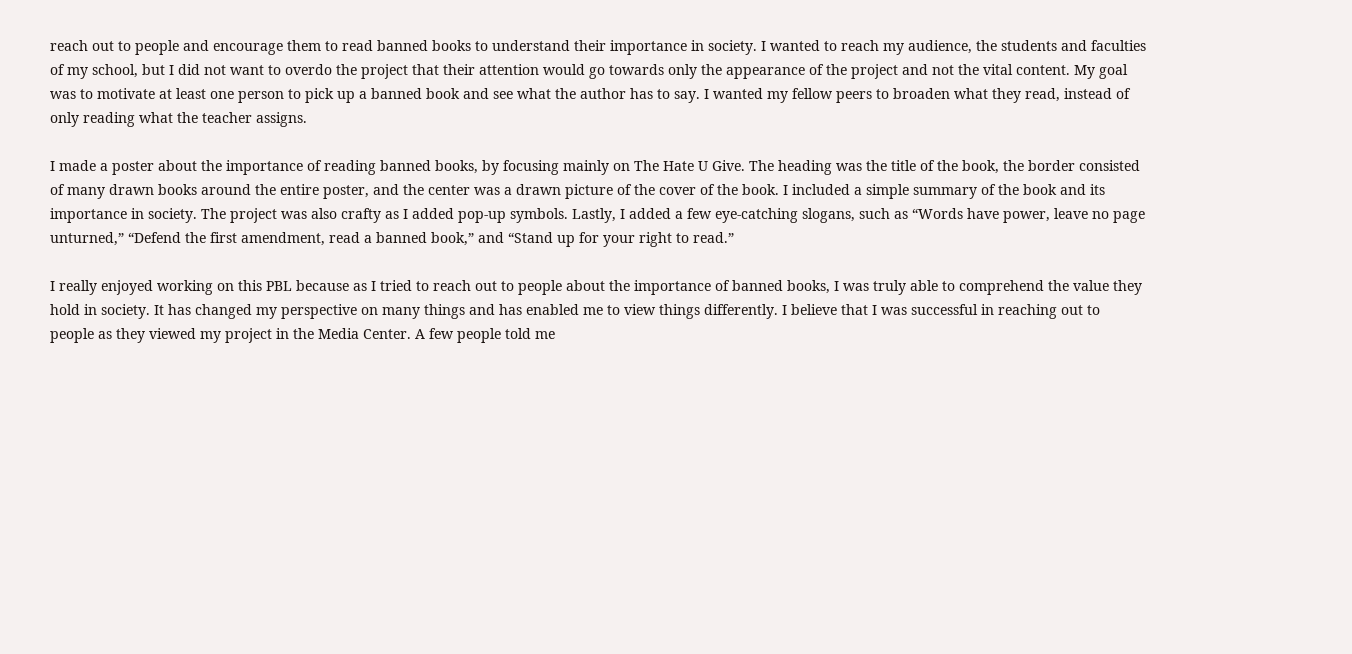reach out to people and encourage them to read banned books to understand their importance in society. I wanted to reach my audience, the students and faculties of my school, but I did not want to overdo the project that their attention would go towards only the appearance of the project and not the vital content. My goal was to motivate at least one person to pick up a banned book and see what the author has to say. I wanted my fellow peers to broaden what they read, instead of only reading what the teacher assigns.

I made a poster about the importance of reading banned books, by focusing mainly on The Hate U Give. The heading was the title of the book, the border consisted of many drawn books around the entire poster, and the center was a drawn picture of the cover of the book. I included a simple summary of the book and its importance in society. The project was also crafty as I added pop-up symbols. Lastly, I added a few eye-catching slogans, such as “Words have power, leave no page unturned,” “Defend the first amendment, read a banned book,” and “Stand up for your right to read.”

I really enjoyed working on this PBL because as I tried to reach out to people about the importance of banned books, I was truly able to comprehend the value they hold in society. It has changed my perspective on many things and has enabled me to view things differently. I believe that I was successful in reaching out to people as they viewed my project in the Media Center. A few people told me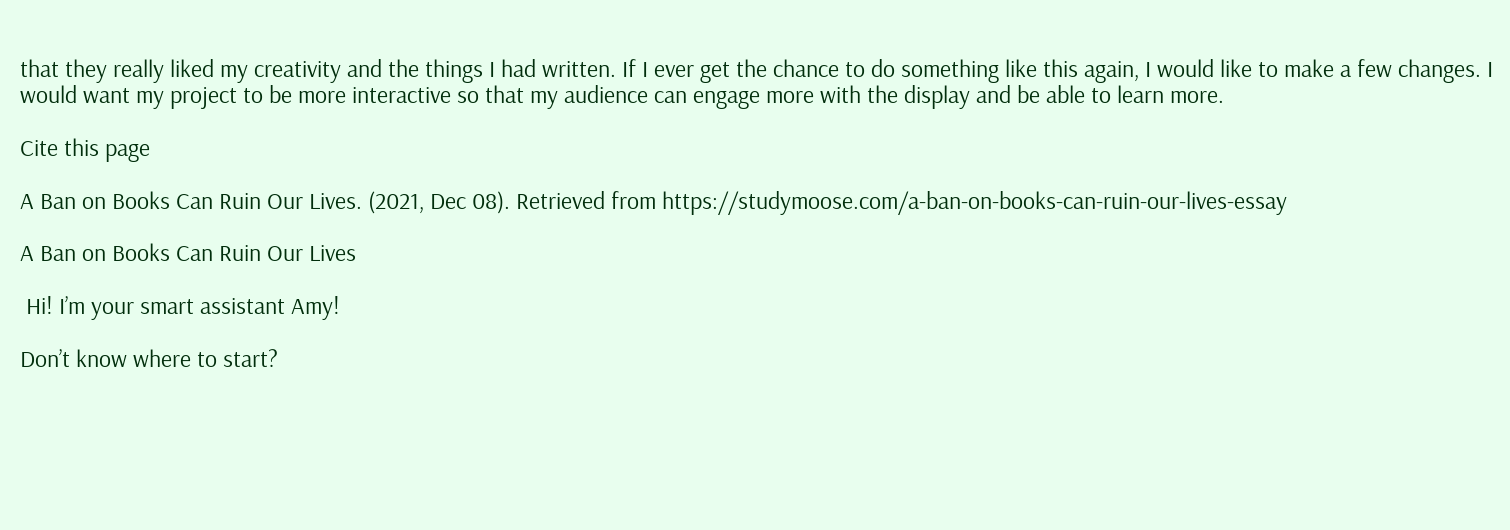that they really liked my creativity and the things I had written. If I ever get the chance to do something like this again, I would like to make a few changes. I would want my project to be more interactive so that my audience can engage more with the display and be able to learn more.

Cite this page

A Ban on Books Can Ruin Our Lives. (2021, Dec 08). Retrieved from https://studymoose.com/a-ban-on-books-can-ruin-our-lives-essay

A Ban on Books Can Ruin Our Lives

 Hi! I’m your smart assistant Amy!

Don’t know where to start?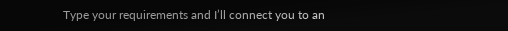Type your requirements and I’ll connect you to an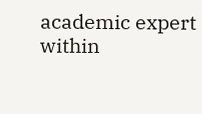academic expert within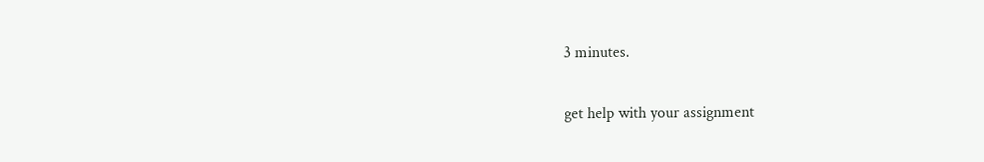3 minutes.

get help with your assignment